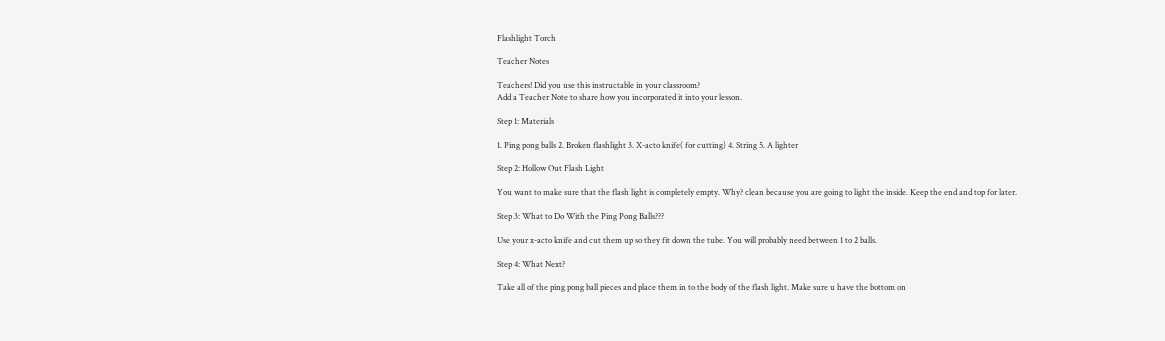Flashlight Torch

Teacher Notes

Teachers! Did you use this instructable in your classroom?
Add a Teacher Note to share how you incorporated it into your lesson.

Step 1: Materials

1. Ping pong balls 2. Broken flashlight 3. X-acto knife( for cutting) 4. String 5. A lighter

Step 2: Hollow Out Flash Light

You want to make sure that the flash light is completely empty. Why? clean because you are going to light the inside. Keep the end and top for later.

Step 3: What to Do With the Ping Pong Balls???

Use your x-acto knife and cut them up so they fit down the tube. You will probably need between 1 to 2 balls.

Step 4: What Next?

Take all of the ping pong ball pieces and place them in to the body of the flash light. Make sure u have the bottom on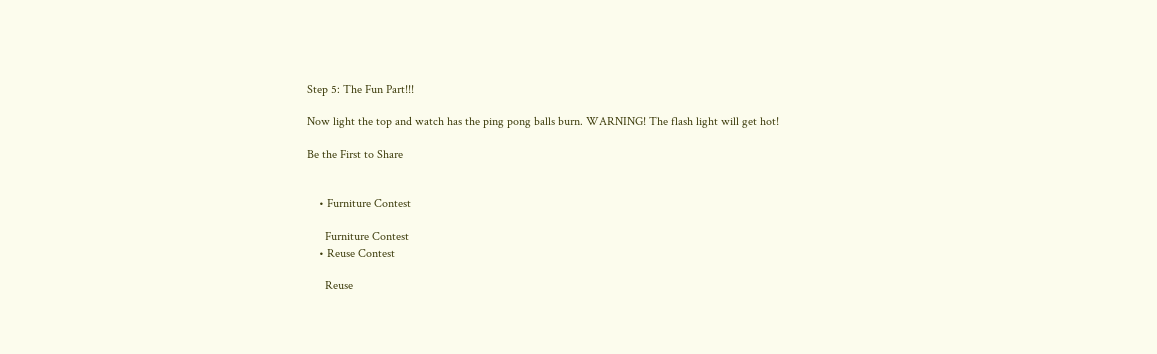Step 5: The Fun Part!!!

Now light the top and watch has the ping pong balls burn. WARNING! The flash light will get hot!

Be the First to Share


    • Furniture Contest

      Furniture Contest
    • Reuse Contest

      Reuse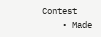Contest
    • Made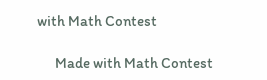with Math Contest

      Made with Math Contest